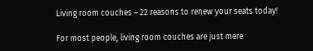Living room couches – 22 reasons to renew your seats today!

For most people, living room couches are just mere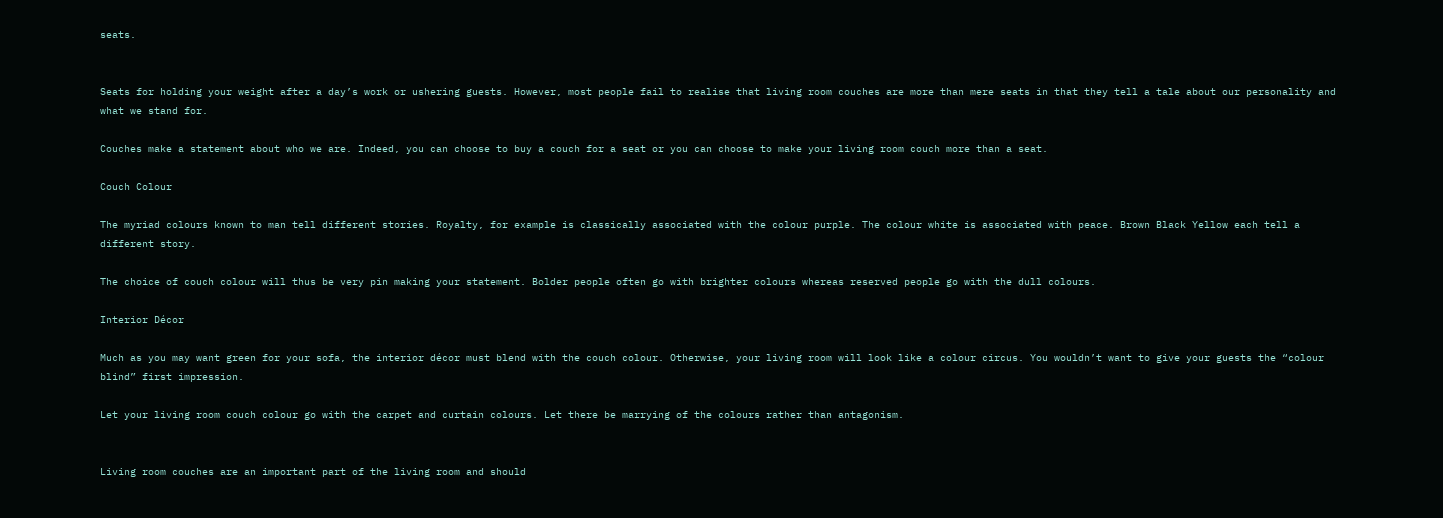seats.


Seats for holding your weight after a day’s work or ushering guests. However, most people fail to realise that living room couches are more than mere seats in that they tell a tale about our personality and what we stand for.

Couches make a statement about who we are. Indeed, you can choose to buy a couch for a seat or you can choose to make your living room couch more than a seat.

Couch Colour

The myriad colours known to man tell different stories. Royalty, for example is classically associated with the colour purple. The colour white is associated with peace. Brown Black Yellow each tell a different story.

The choice of couch colour will thus be very pin making your statement. Bolder people often go with brighter colours whereas reserved people go with the dull colours.

Interior Décor

Much as you may want green for your sofa, the interior décor must blend with the couch colour. Otherwise, your living room will look like a colour circus. You wouldn’t want to give your guests the “colour blind” first impression.

Let your living room couch colour go with the carpet and curtain colours. Let there be marrying of the colours rather than antagonism.


Living room couches are an important part of the living room and should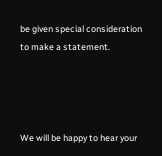be given special consideration to make a statement.




We will be happy to hear your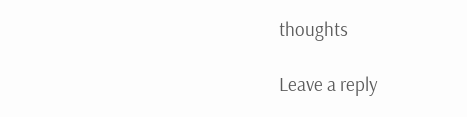thoughts

Leave a reply